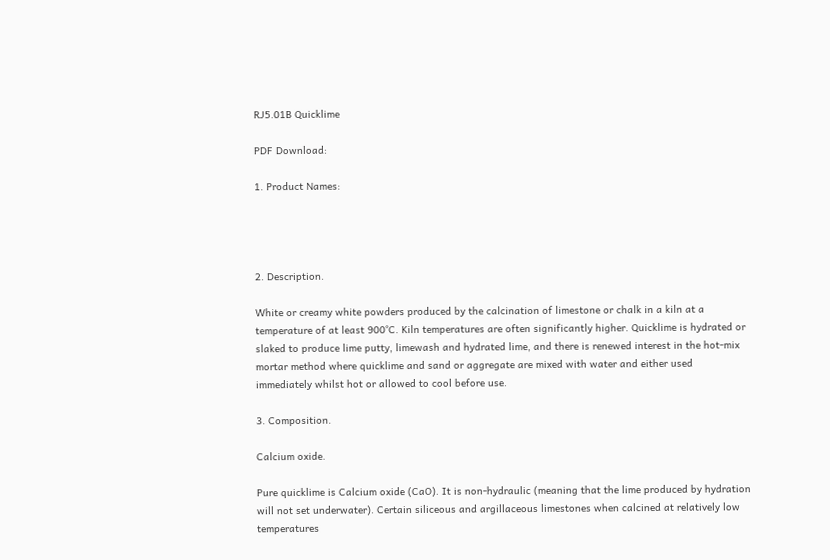RJ5.01B Quicklime

PDF Download:

1. Product Names:




2. Description.

White or creamy white powders produced by the calcination of limestone or chalk in a kiln at a temperature of at least 900°C. Kiln temperatures are often significantly higher. Quicklime is hydrated or slaked to produce lime putty, limewash and hydrated lime, and there is renewed interest in the hot-mix mortar method where quicklime and sand or aggregate are mixed with water and either used immediately whilst hot or allowed to cool before use.

3. Composition.

Calcium oxide.

Pure quicklime is Calcium oxide (CaO). It is non-hydraulic (meaning that the lime produced by hydration will not set underwater). Certain siliceous and argillaceous limestones when calcined at relatively low temperatures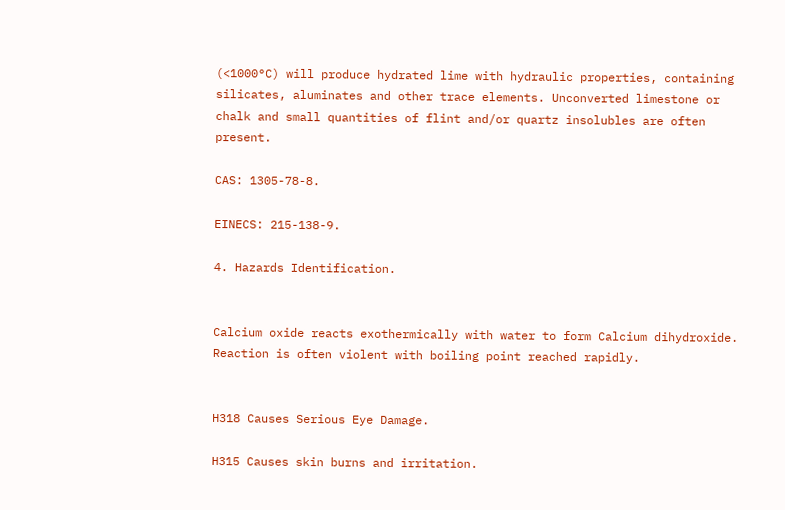(<1000°C) will produce hydrated lime with hydraulic properties, containing silicates, aluminates and other trace elements. Unconverted limestone or chalk and small quantities of flint and/or quartz insolubles are often present.

CAS: 1305-78-8.

EINECS: 215-138-9.

4. Hazards Identification.


Calcium oxide reacts exothermically with water to form Calcium dihydroxide.
Reaction is often violent with boiling point reached rapidly.


H318 Causes Serious Eye Damage.

H315 Causes skin burns and irritation.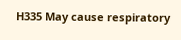H335 May cause respiratory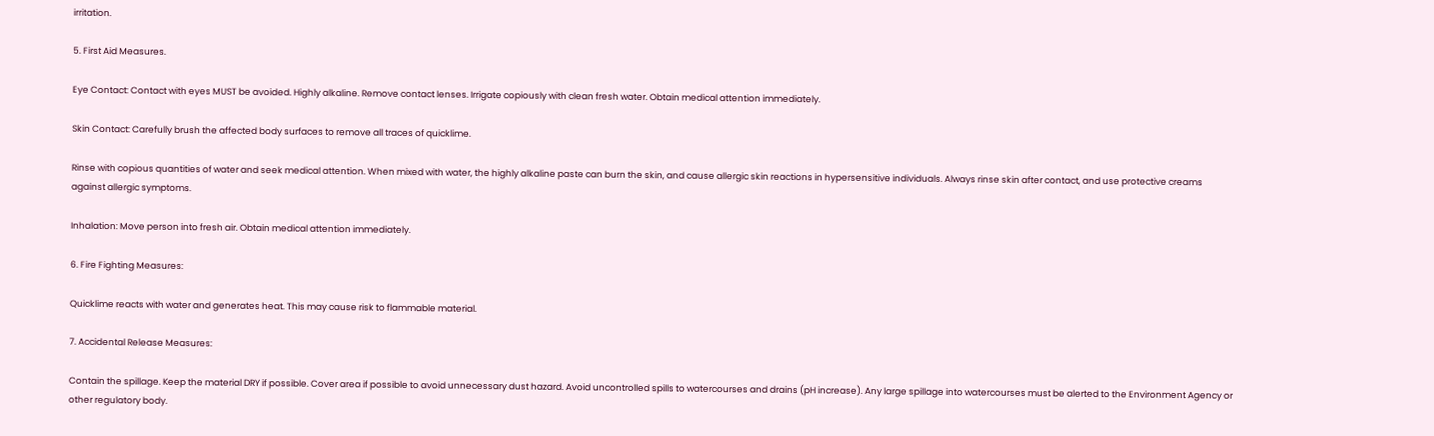irritation.

5. First Aid Measures.

Eye Contact: Contact with eyes MUST be avoided. Highly alkaline. Remove contact lenses. Irrigate copiously with clean fresh water. Obtain medical attention immediately.

Skin Contact: Carefully brush the affected body surfaces to remove all traces of quicklime.

Rinse with copious quantities of water and seek medical attention. When mixed with water, the highly alkaline paste can burn the skin, and cause allergic skin reactions in hypersensitive individuals. Always rinse skin after contact, and use protective creams against allergic symptoms.

Inhalation: Move person into fresh air. Obtain medical attention immediately.

6. Fire Fighting Measures:

Quicklime reacts with water and generates heat. This may cause risk to flammable material.

7. Accidental Release Measures:

Contain the spillage. Keep the material DRY if possible. Cover area if possible to avoid unnecessary dust hazard. Avoid uncontrolled spills to watercourses and drains (pH increase). Any large spillage into watercourses must be alerted to the Environment Agency or other regulatory body.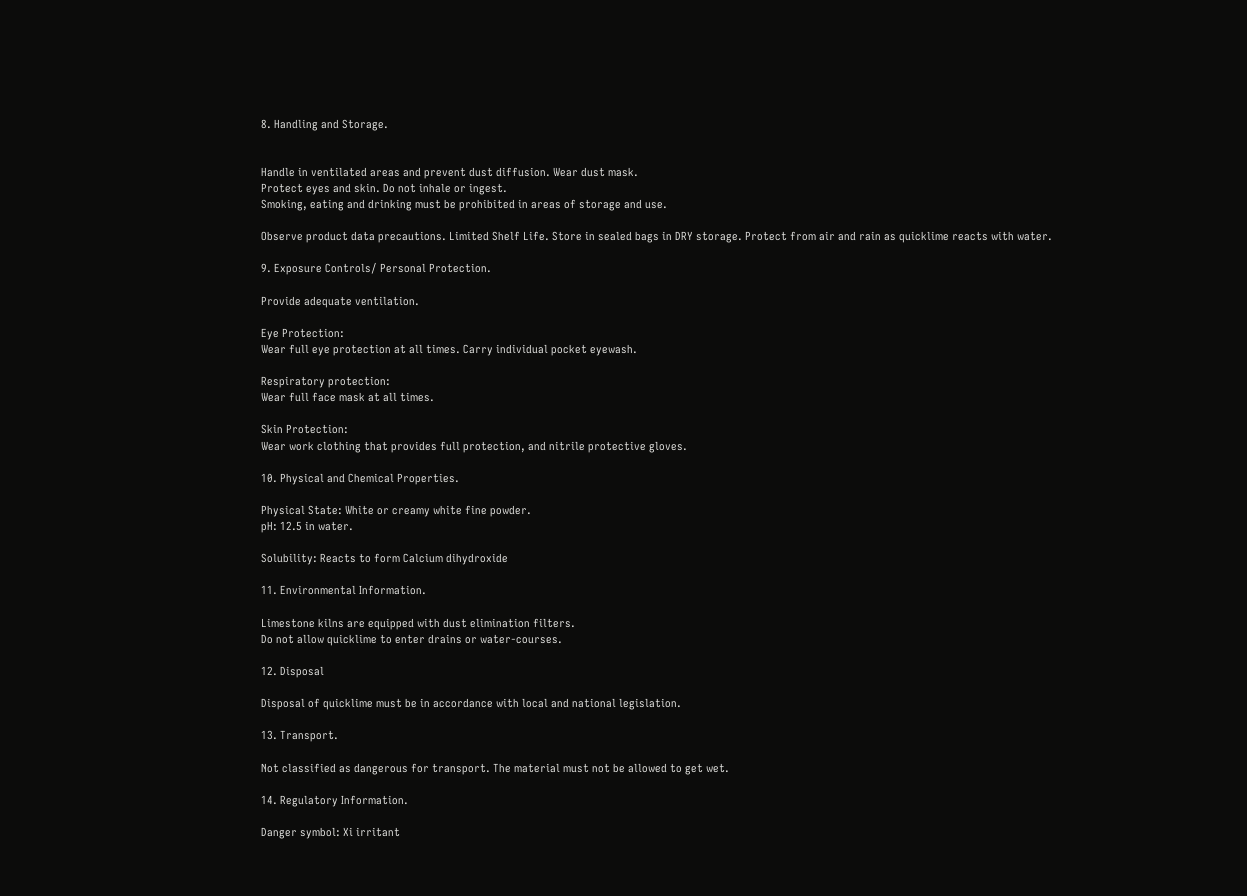8. Handling and Storage.


Handle in ventilated areas and prevent dust diffusion. Wear dust mask.
Protect eyes and skin. Do not inhale or ingest.
Smoking, eating and drinking must be prohibited in areas of storage and use.

Observe product data precautions. Limited Shelf Life. Store in sealed bags in DRY storage. Protect from air and rain as quicklime reacts with water.

9. Exposure Controls/ Personal Protection.

Provide adequate ventilation.

Eye Protection:
Wear full eye protection at all times. Carry individual pocket eyewash.

Respiratory protection:
Wear full face mask at all times.

Skin Protection:
Wear work clothing that provides full protection, and nitrile protective gloves.

10. Physical and Chemical Properties.

Physical State: White or creamy white fine powder.
pH: 12.5 in water.

Solubility: Reacts to form Calcium dihydroxide

11. Environmental Information.

Limestone kilns are equipped with dust elimination filters.
Do not allow quicklime to enter drains or water-courses.

12. Disposal

Disposal of quicklime must be in accordance with local and national legislation.

13. Transport.

Not classified as dangerous for transport. The material must not be allowed to get wet.

14. Regulatory Information.

Danger symbol: Xi irritant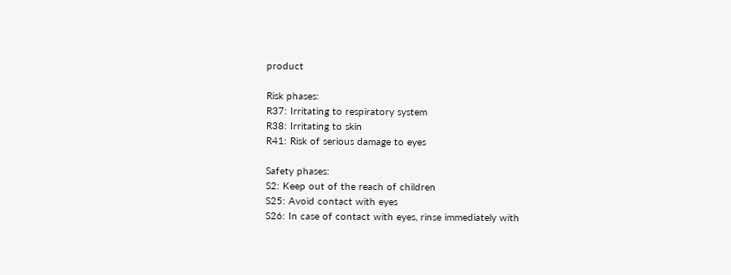product

Risk phases:
R37: Irritating to respiratory system
R38: Irritating to skin
R41: Risk of serious damage to eyes

Safety phases:
S2: Keep out of the reach of children
S25: Avoid contact with eyes
S26: In case of contact with eyes, rinse immediately with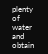plenty of water and obtain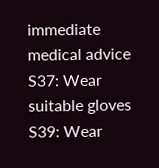immediate medical advice
S37: Wear suitable gloves
S39: Wear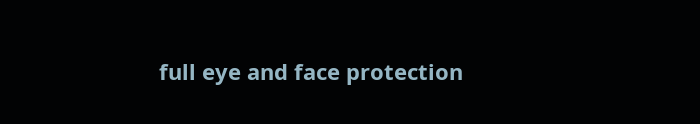full eye and face protection